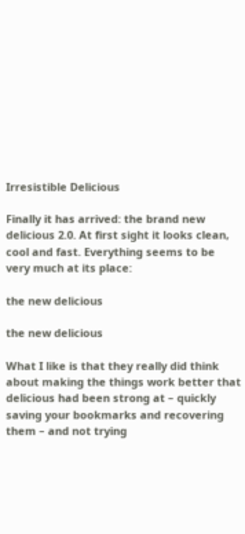Irresistible Delicious

Finally it has arrived: the brand new delicious 2.0. At first sight it looks clean, cool and fast. Everything seems to be very much at its place:

the new delicious

the new delicious

What I like is that they really did think about making the things work better that delicious had been strong at – quickly saving your bookmarks and recovering them – and not trying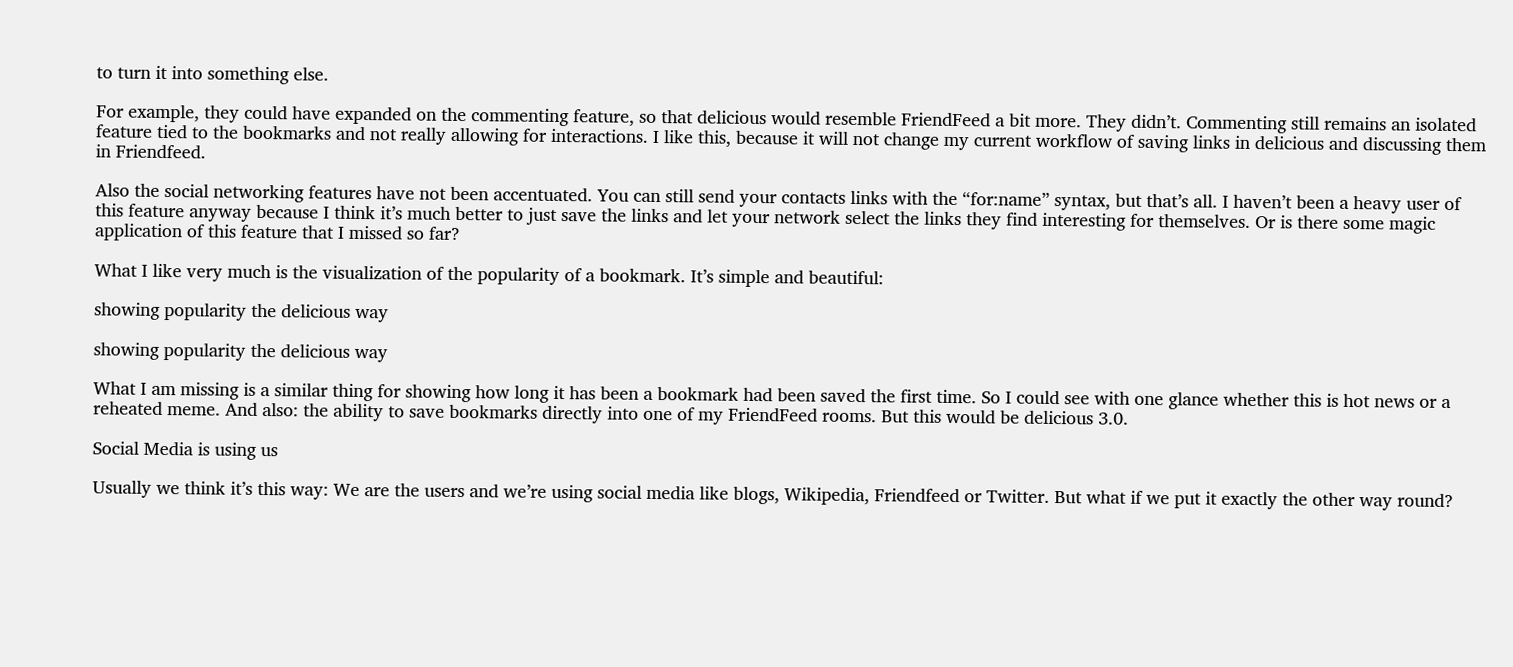to turn it into something else.

For example, they could have expanded on the commenting feature, so that delicious would resemble FriendFeed a bit more. They didn’t. Commenting still remains an isolated feature tied to the bookmarks and not really allowing for interactions. I like this, because it will not change my current workflow of saving links in delicious and discussing them in Friendfeed.

Also the social networking features have not been accentuated. You can still send your contacts links with the “for:name” syntax, but that’s all. I haven’t been a heavy user of this feature anyway because I think it’s much better to just save the links and let your network select the links they find interesting for themselves. Or is there some magic application of this feature that I missed so far?

What I like very much is the visualization of the popularity of a bookmark. It’s simple and beautiful:

showing popularity the delicious way

showing popularity the delicious way

What I am missing is a similar thing for showing how long it has been a bookmark had been saved the first time. So I could see with one glance whether this is hot news or a reheated meme. And also: the ability to save bookmarks directly into one of my FriendFeed rooms. But this would be delicious 3.0.

Social Media is using us

Usually we think it’s this way: We are the users and we’re using social media like blogs, Wikipedia, Friendfeed or Twitter. But what if we put it exactly the other way round?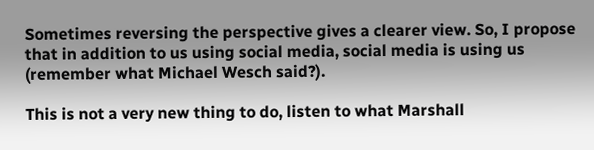Sometimes reversing the perspective gives a clearer view. So, I propose that in addition to us using social media, social media is using us (remember what Michael Wesch said?).

This is not a very new thing to do, listen to what Marshall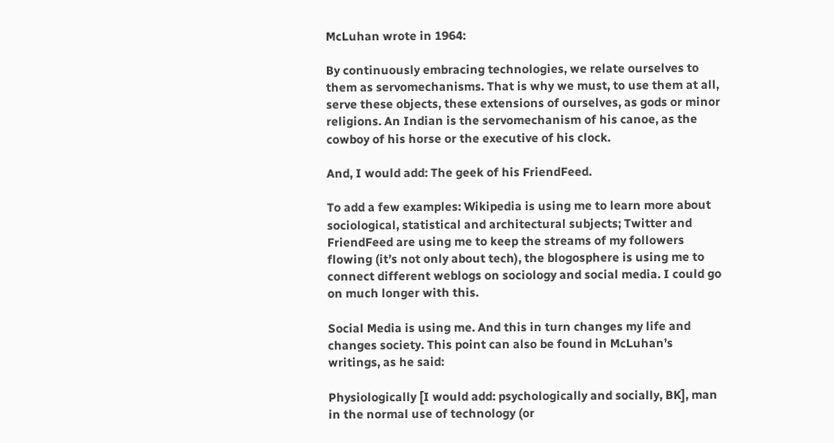McLuhan wrote in 1964:

By continuously embracing technologies, we relate ourselves to them as servomechanisms. That is why we must, to use them at all, serve these objects, these extensions of ourselves, as gods or minor religions. An Indian is the servomechanism of his canoe, as the cowboy of his horse or the executive of his clock.

And, I would add: The geek of his FriendFeed.

To add a few examples: Wikipedia is using me to learn more about sociological, statistical and architectural subjects; Twitter and FriendFeed are using me to keep the streams of my followers flowing (it’s not only about tech), the blogosphere is using me to connect different weblogs on sociology and social media. I could go on much longer with this.

Social Media is using me. And this in turn changes my life and changes society. This point can also be found in McLuhan’s writings, as he said:

Physiologically [I would add: psychologically and socially, BK], man in the normal use of technology (or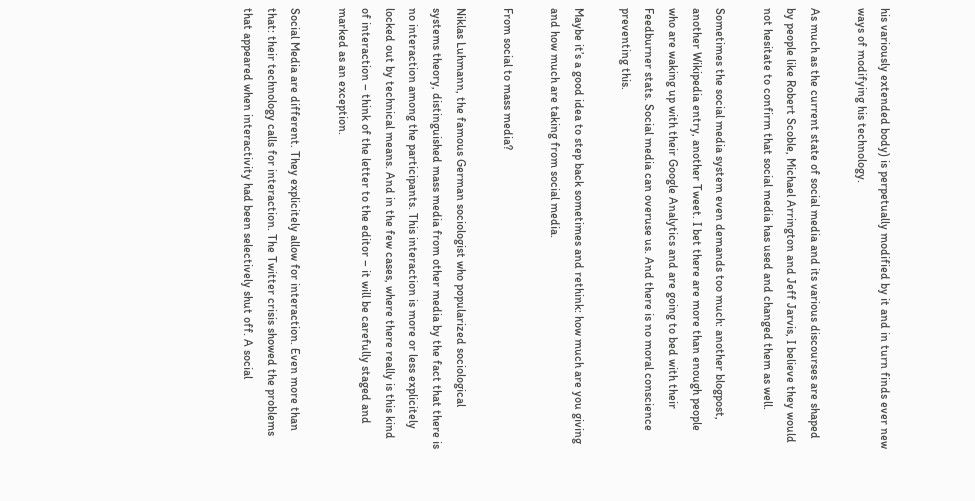his variously extended body) is perpetually modified by it and in turn finds ever new ways of modifying his technology.

As much as the current state of social media and its various discourses are shaped by people like Robert Scoble, Michael Arrington and Jeff Jarvis, I believe they would not hesitate to confirm that social media has used and changed them as well.

Sometimes the social media system even demands too much: another blogpost, another Wikipedia entry, another Tweet. I bet there are more than enough people who are waking up with their Google Analytics and are going to bed with their Feedburner stats. Social media can overuse us. And there is no moral conscience preventing this.

Maybe it’s a good idea to step back sometimes and rethink: how much are you giving and how much are taking from social media.

From social to mass media?

Niklas Luhmann, the famous German sociologist who popularized sociological systems theory, distinguished mass media from other media by the fact that there is no interaction among the participants. This interaction is more or less explicitely locked out by technical means. And in the few cases, where there really is this kind of interaction – think of the letter to the editor – it will be carefully staged and marked as an exception.

Social Media are different. They explicitely allow for interaction. Even more than that: their technology calls for interaction. The Twitter crisis showed the problems that appeared when interactivity had been selectively shut off. A social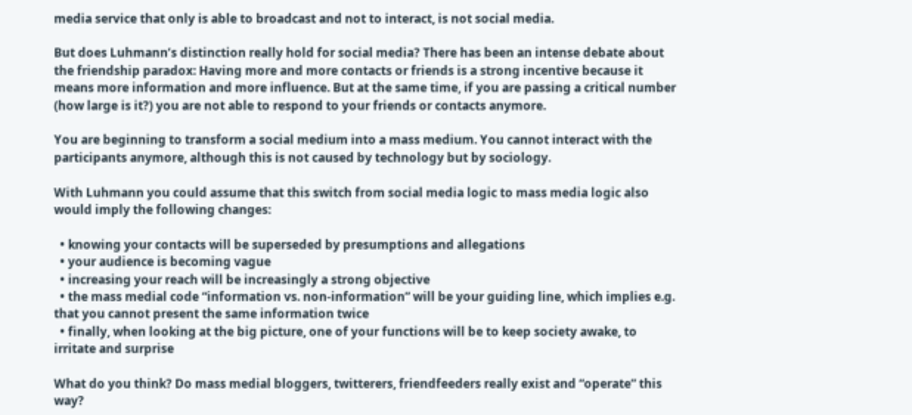media service that only is able to broadcast and not to interact, is not social media.

But does Luhmann’s distinction really hold for social media? There has been an intense debate about the friendship paradox: Having more and more contacts or friends is a strong incentive because it means more information and more influence. But at the same time, if you are passing a critical number (how large is it?) you are not able to respond to your friends or contacts anymore.

You are beginning to transform a social medium into a mass medium. You cannot interact with the participants anymore, although this is not caused by technology but by sociology.

With Luhmann you could assume that this switch from social media logic to mass media logic also would imply the following changes:

  • knowing your contacts will be superseded by presumptions and allegations
  • your audience is becoming vague
  • increasing your reach will be increasingly a strong objective
  • the mass medial code “information vs. non-information” will be your guiding line, which implies e.g. that you cannot present the same information twice
  • finally, when looking at the big picture, one of your functions will be to keep society awake, to irritate and surprise

What do you think? Do mass medial bloggers, twitterers, friendfeeders really exist and “operate” this way?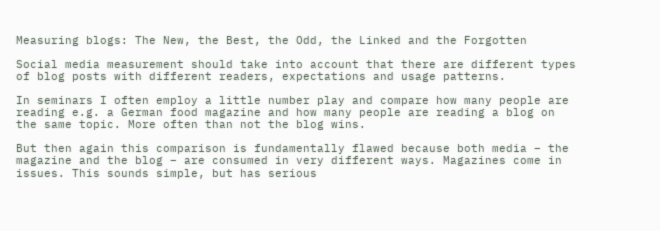Measuring blogs: The New, the Best, the Odd, the Linked and the Forgotten

Social media measurement should take into account that there are different types of blog posts with different readers, expectations and usage patterns.

In seminars I often employ a little number play and compare how many people are reading e.g. a German food magazine and how many people are reading a blog on the same topic. More often than not the blog wins.

But then again this comparison is fundamentally flawed because both media – the magazine and the blog – are consumed in very different ways. Magazines come in issues. This sounds simple, but has serious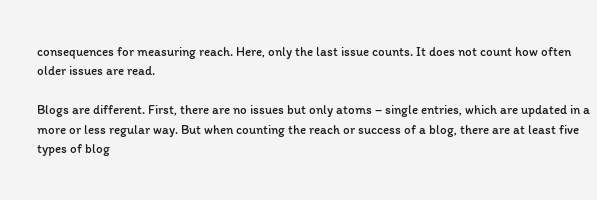consequences for measuring reach. Here, only the last issue counts. It does not count how often older issues are read.

Blogs are different. First, there are no issues but only atoms – single entries, which are updated in a more or less regular way. But when counting the reach or success of a blog, there are at least five types of blog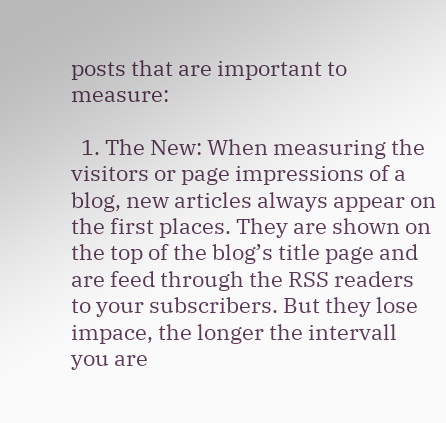posts that are important to measure:

  1. The New: When measuring the visitors or page impressions of a blog, new articles always appear on the first places. They are shown on the top of the blog’s title page and are feed through the RSS readers to your subscribers. But they lose impace, the longer the intervall you are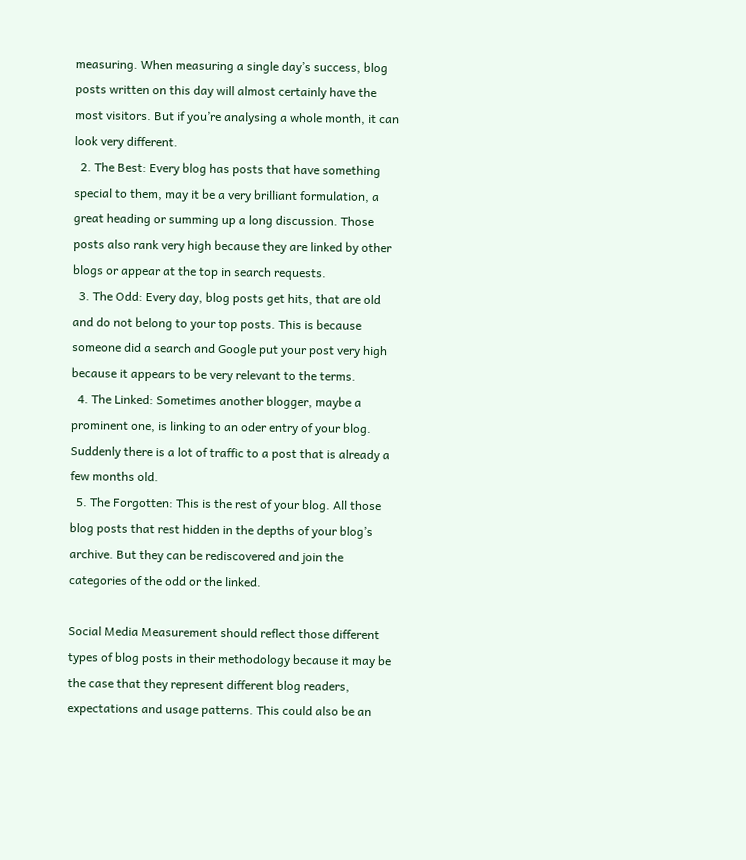measuring. When measuring a single day’s success, blog posts written on this day will almost certainly have the most visitors. But if you’re analysing a whole month, it can look very different.
  2. The Best: Every blog has posts that have something special to them, may it be a very brilliant formulation, a great heading or summing up a long discussion. Those posts also rank very high because they are linked by other blogs or appear at the top in search requests.
  3. The Odd: Every day, blog posts get hits, that are old and do not belong to your top posts. This is because someone did a search and Google put your post very high because it appears to be very relevant to the terms.
  4. The Linked: Sometimes another blogger, maybe a prominent one, is linking to an oder entry of your blog. Suddenly there is a lot of traffic to a post that is already a few months old.
  5. The Forgotten: This is the rest of your blog. All those blog posts that rest hidden in the depths of your blog’s archive. But they can be rediscovered and join the categories of the odd or the linked.

Social Media Measurement should reflect those different types of blog posts in their methodology because it may be the case that they represent different blog readers, expectations and usage patterns. This could also be an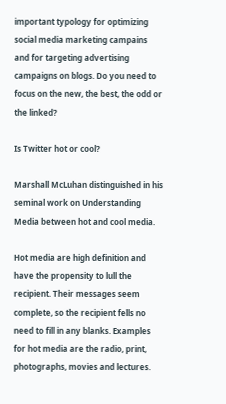important typology for optimizing social media marketing campains and for targeting advertising campaigns on blogs. Do you need to focus on the new, the best, the odd or the linked?

Is Twitter hot or cool?

Marshall McLuhan distinguished in his seminal work on Understanding Media between hot and cool media.

Hot media are high definition and have the propensity to lull the recipient. Their messages seem complete, so the recipient fells no need to fill in any blanks. Examples for hot media are the radio, print, photographs, movies and lectures.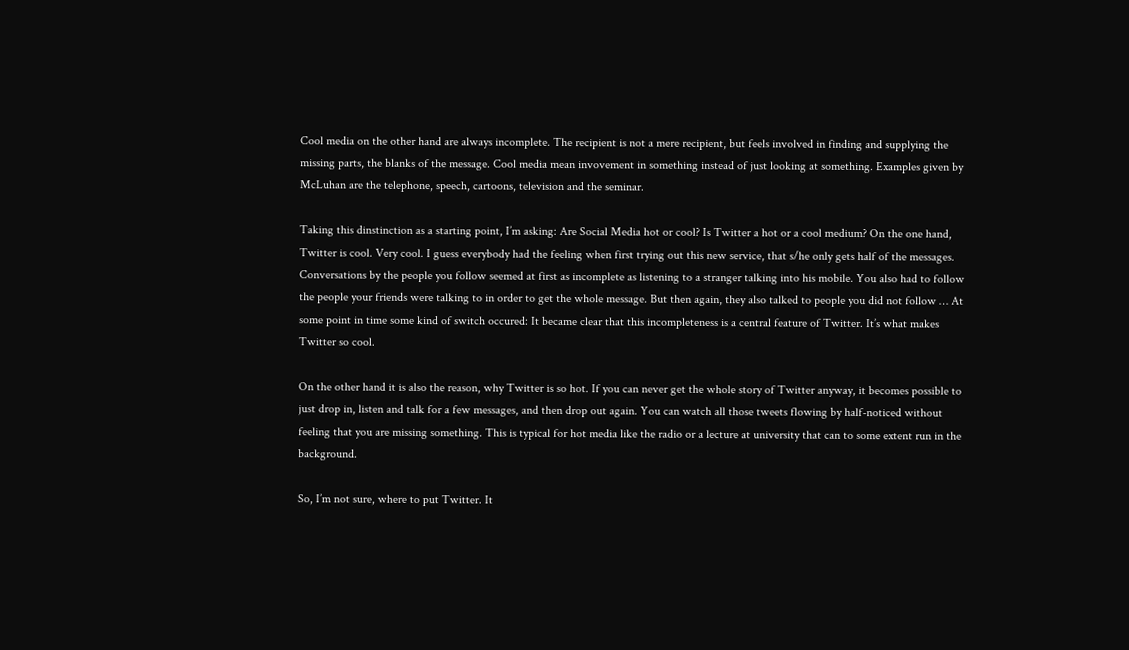Cool media on the other hand are always incomplete. The recipient is not a mere recipient, but feels involved in finding and supplying the missing parts, the blanks of the message. Cool media mean invovement in something instead of just looking at something. Examples given by McLuhan are the telephone, speech, cartoons, television and the seminar.

Taking this dinstinction as a starting point, I’m asking: Are Social Media hot or cool? Is Twitter a hot or a cool medium? On the one hand, Twitter is cool. Very cool. I guess everybody had the feeling when first trying out this new service, that s/he only gets half of the messages. Conversations by the people you follow seemed at first as incomplete as listening to a stranger talking into his mobile. You also had to follow the people your friends were talking to in order to get the whole message. But then again, they also talked to people you did not follow … At some point in time some kind of switch occured: It became clear that this incompleteness is a central feature of Twitter. It’s what makes Twitter so cool.

On the other hand it is also the reason, why Twitter is so hot. If you can never get the whole story of Twitter anyway, it becomes possible to just drop in, listen and talk for a few messages, and then drop out again. You can watch all those tweets flowing by half-noticed without feeling that you are missing something. This is typical for hot media like the radio or a lecture at university that can to some extent run in the background.

So, I’m not sure, where to put Twitter. It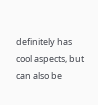definitely has cool aspects, but can also be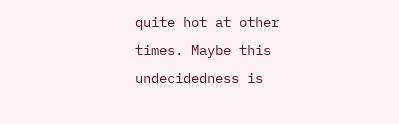quite hot at other times. Maybe this undecidedness is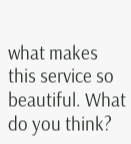what makes this service so beautiful. What do you think?